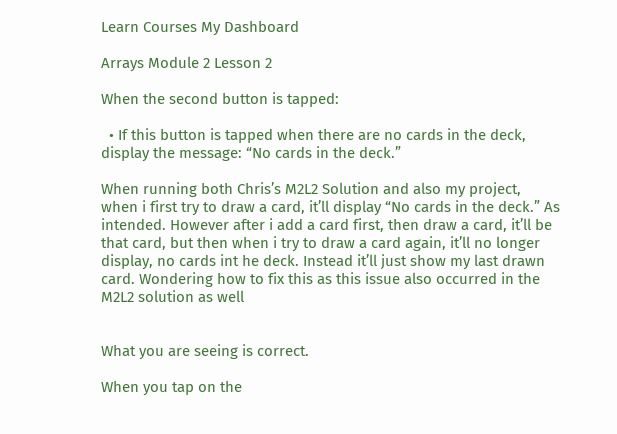Learn Courses My Dashboard

Arrays Module 2 Lesson 2

When the second button is tapped:

  • If this button is tapped when there are no cards in the deck, display the message: “No cards in the deck.”

When running both Chris’s M2L2 Solution and also my project, when i first try to draw a card, it’ll display “No cards in the deck.” As intended. However after i add a card first, then draw a card, it’ll be that card, but then when i try to draw a card again, it’ll no longer display, no cards int he deck. Instead it’ll just show my last drawn card. Wondering how to fix this as this issue also occurred in the M2L2 solution as well


What you are seeing is correct.

When you tap on the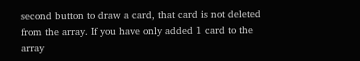second button to draw a card, that card is not deleted from the array. If you have only added 1 card to the array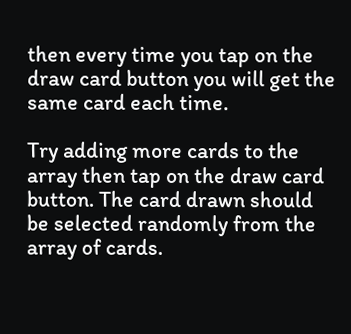then every time you tap on the draw card button you will get the same card each time.

Try adding more cards to the array then tap on the draw card button. The card drawn should be selected randomly from the array of cards.